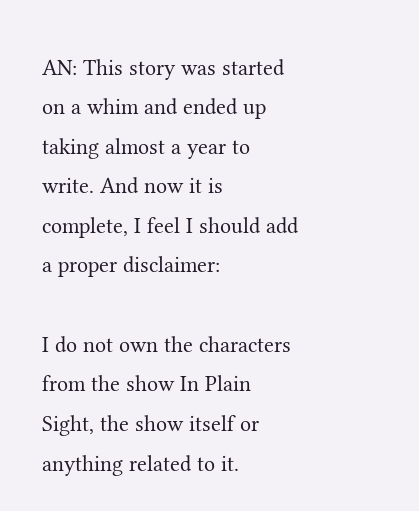AN: This story was started on a whim and ended up taking almost a year to write. And now it is complete, I feel I should add a proper disclaimer:

I do not own the characters from the show In Plain Sight, the show itself or anything related to it.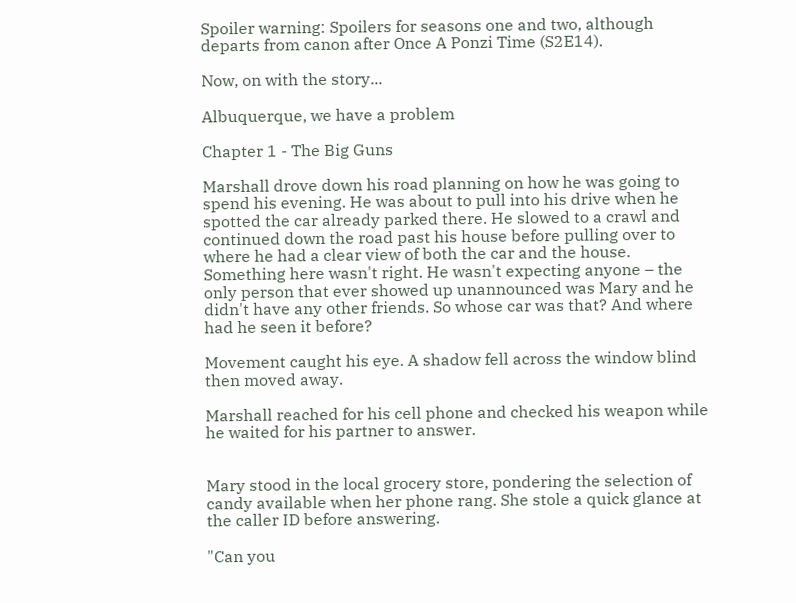Spoiler warning: Spoilers for seasons one and two, although departs from canon after Once A Ponzi Time (S2E14).

Now, on with the story...

Albuquerque, we have a problem

Chapter 1 - The Big Guns

Marshall drove down his road planning on how he was going to spend his evening. He was about to pull into his drive when he spotted the car already parked there. He slowed to a crawl and continued down the road past his house before pulling over to where he had a clear view of both the car and the house. Something here wasn't right. He wasn't expecting anyone – the only person that ever showed up unannounced was Mary and he didn't have any other friends. So whose car was that? And where had he seen it before?

Movement caught his eye. A shadow fell across the window blind then moved away.

Marshall reached for his cell phone and checked his weapon while he waited for his partner to answer.


Mary stood in the local grocery store, pondering the selection of candy available when her phone rang. She stole a quick glance at the caller ID before answering.

"Can you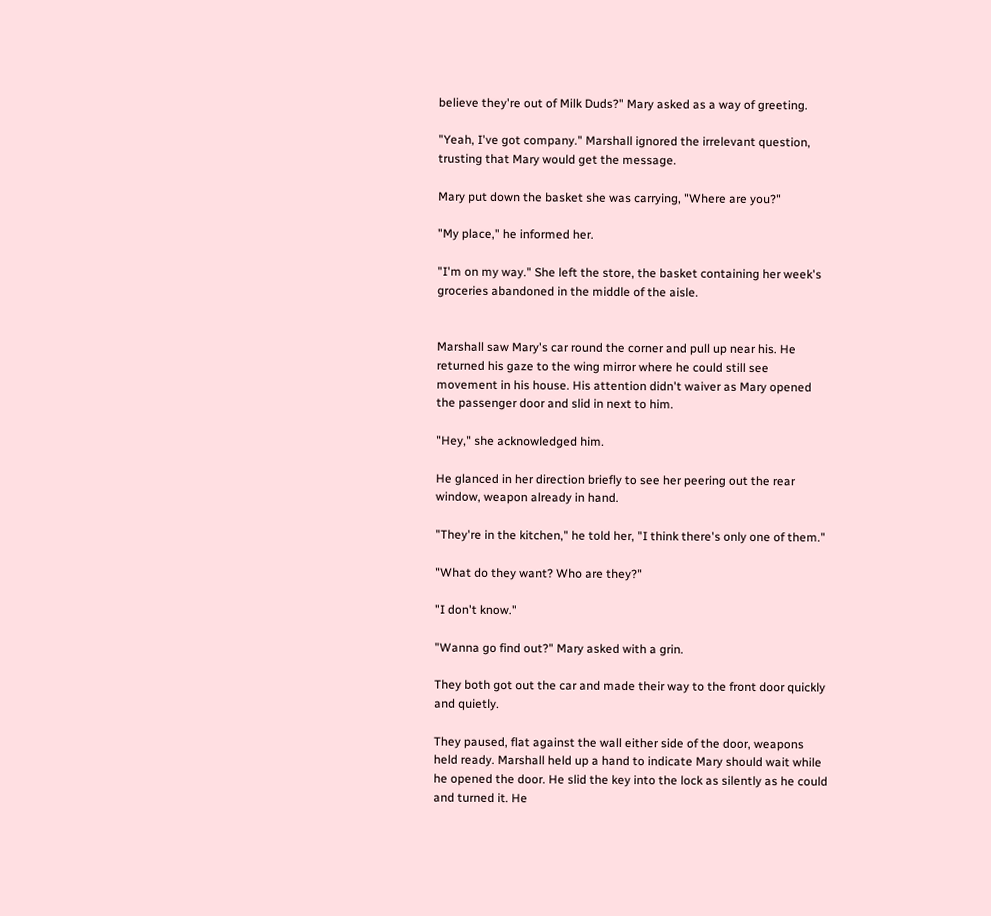believe they're out of Milk Duds?" Mary asked as a way of greeting.

"Yeah, I've got company." Marshall ignored the irrelevant question, trusting that Mary would get the message.

Mary put down the basket she was carrying, "Where are you?"

"My place," he informed her.

"I'm on my way." She left the store, the basket containing her week's groceries abandoned in the middle of the aisle.


Marshall saw Mary's car round the corner and pull up near his. He returned his gaze to the wing mirror where he could still see movement in his house. His attention didn't waiver as Mary opened the passenger door and slid in next to him.

"Hey," she acknowledged him.

He glanced in her direction briefly to see her peering out the rear window, weapon already in hand.

"They're in the kitchen," he told her, "I think there's only one of them."

"What do they want? Who are they?"

"I don't know."

"Wanna go find out?" Mary asked with a grin.

They both got out the car and made their way to the front door quickly and quietly.

They paused, flat against the wall either side of the door, weapons held ready. Marshall held up a hand to indicate Mary should wait while he opened the door. He slid the key into the lock as silently as he could and turned it. He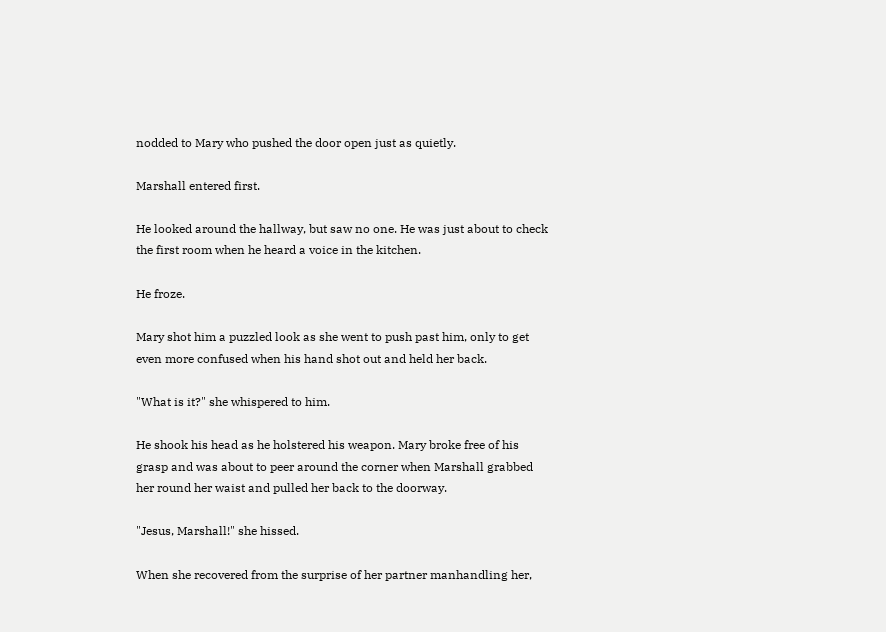nodded to Mary who pushed the door open just as quietly.

Marshall entered first.

He looked around the hallway, but saw no one. He was just about to check the first room when he heard a voice in the kitchen.

He froze.

Mary shot him a puzzled look as she went to push past him, only to get even more confused when his hand shot out and held her back.

"What is it?" she whispered to him.

He shook his head as he holstered his weapon. Mary broke free of his grasp and was about to peer around the corner when Marshall grabbed her round her waist and pulled her back to the doorway.

"Jesus, Marshall!" she hissed.

When she recovered from the surprise of her partner manhandling her,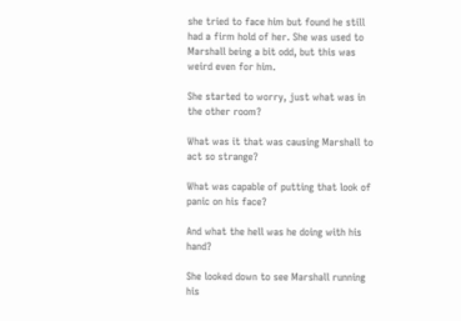she tried to face him but found he still had a firm hold of her. She was used to Marshall being a bit odd, but this was weird even for him.

She started to worry, just what was in the other room?

What was it that was causing Marshall to act so strange?

What was capable of putting that look of panic on his face?

And what the hell was he doing with his hand?

She looked down to see Marshall running his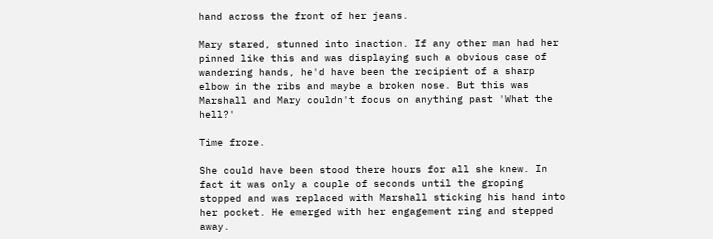hand across the front of her jeans.

Mary stared, stunned into inaction. If any other man had her pinned like this and was displaying such a obvious case of wandering hands, he'd have been the recipient of a sharp elbow in the ribs and maybe a broken nose. But this was Marshall and Mary couldn't focus on anything past 'What the hell?'

Time froze.

She could have been stood there hours for all she knew. In fact it was only a couple of seconds until the groping stopped and was replaced with Marshall sticking his hand into her pocket. He emerged with her engagement ring and stepped away.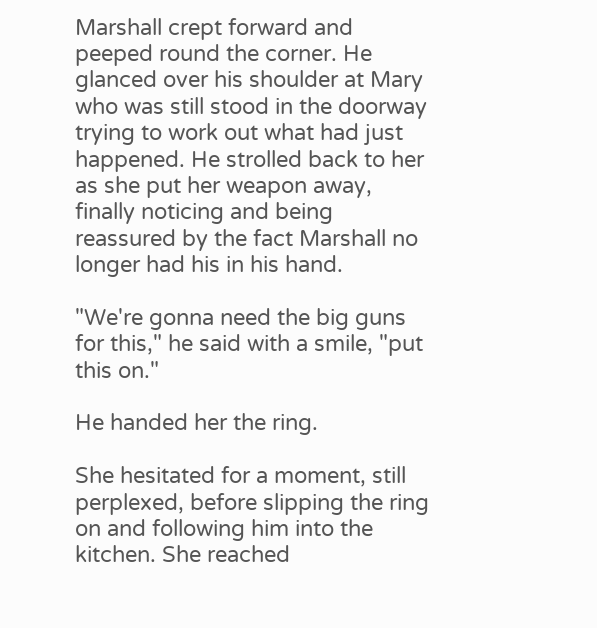Marshall crept forward and peeped round the corner. He glanced over his shoulder at Mary who was still stood in the doorway trying to work out what had just happened. He strolled back to her as she put her weapon away, finally noticing and being reassured by the fact Marshall no longer had his in his hand.

"We're gonna need the big guns for this," he said with a smile, "put this on."

He handed her the ring.

She hesitated for a moment, still perplexed, before slipping the ring on and following him into the kitchen. She reached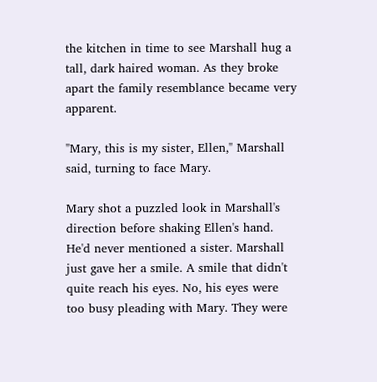the kitchen in time to see Marshall hug a tall, dark haired woman. As they broke apart the family resemblance became very apparent.

"Mary, this is my sister, Ellen," Marshall said, turning to face Mary.

Mary shot a puzzled look in Marshall's direction before shaking Ellen's hand. He'd never mentioned a sister. Marshall just gave her a smile. A smile that didn't quite reach his eyes. No, his eyes were too busy pleading with Mary. They were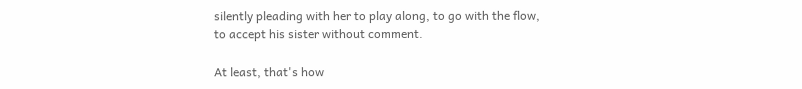silently pleading with her to play along, to go with the flow, to accept his sister without comment.

At least, that's how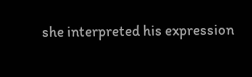she interpreted his expression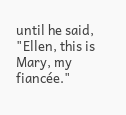until he said, "Ellen, this is Mary, my fiancée."